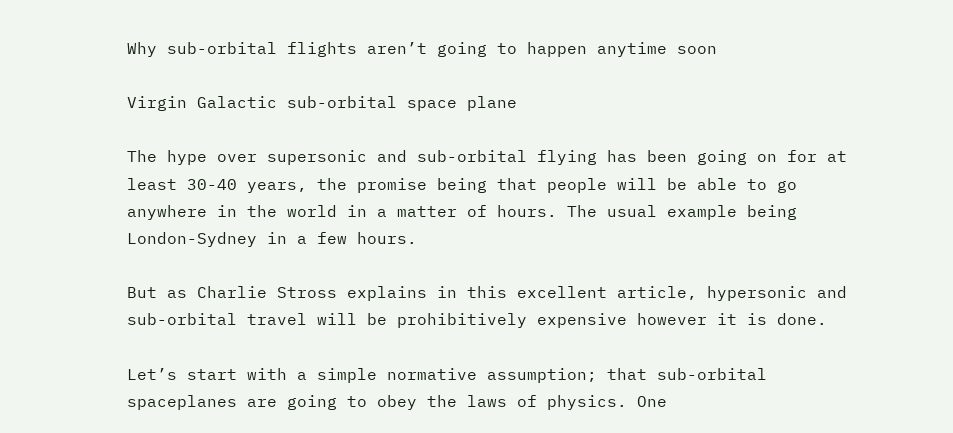Why sub-orbital flights aren’t going to happen anytime soon

Virgin Galactic sub-orbital space plane

The hype over supersonic and sub-orbital flying has been going on for at least 30-40 years, the promise being that people will be able to go anywhere in the world in a matter of hours. The usual example being London-Sydney in a few hours.

But as Charlie Stross explains in this excellent article, hypersonic and sub-orbital travel will be prohibitively expensive however it is done.

Let’s start with a simple normative assumption; that sub-orbital spaceplanes are going to obey the laws of physics. One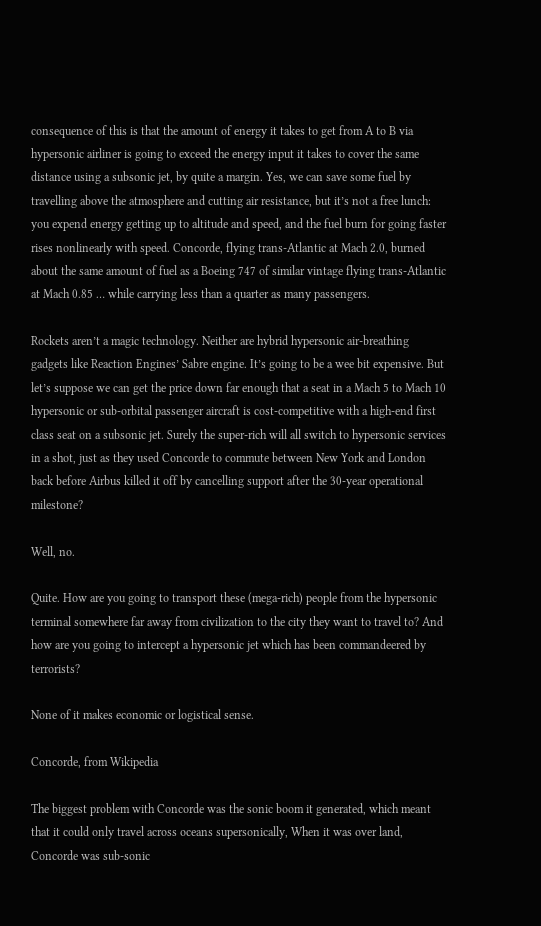consequence of this is that the amount of energy it takes to get from A to B via hypersonic airliner is going to exceed the energy input it takes to cover the same distance using a subsonic jet, by quite a margin. Yes, we can save some fuel by travelling above the atmosphere and cutting air resistance, but it’s not a free lunch: you expend energy getting up to altitude and speed, and the fuel burn for going faster rises nonlinearly with speed. Concorde, flying trans-Atlantic at Mach 2.0, burned about the same amount of fuel as a Boeing 747 of similar vintage flying trans-Atlantic at Mach 0.85 … while carrying less than a quarter as many passengers.

Rockets aren’t a magic technology. Neither are hybrid hypersonic air-breathing gadgets like Reaction Engines’ Sabre engine. It’s going to be a wee bit expensive. But let’s suppose we can get the price down far enough that a seat in a Mach 5 to Mach 10 hypersonic or sub-orbital passenger aircraft is cost-competitive with a high-end first class seat on a subsonic jet. Surely the super-rich will all switch to hypersonic services in a shot, just as they used Concorde to commute between New York and London back before Airbus killed it off by cancelling support after the 30-year operational milestone?

Well, no.

Quite. How are you going to transport these (mega-rich) people from the hypersonic terminal somewhere far away from civilization to the city they want to travel to? And how are you going to intercept a hypersonic jet which has been commandeered by terrorists?

None of it makes economic or logistical sense.

Concorde, from Wikipedia

The biggest problem with Concorde was the sonic boom it generated, which meant that it could only travel across oceans supersonically, When it was over land, Concorde was sub-sonic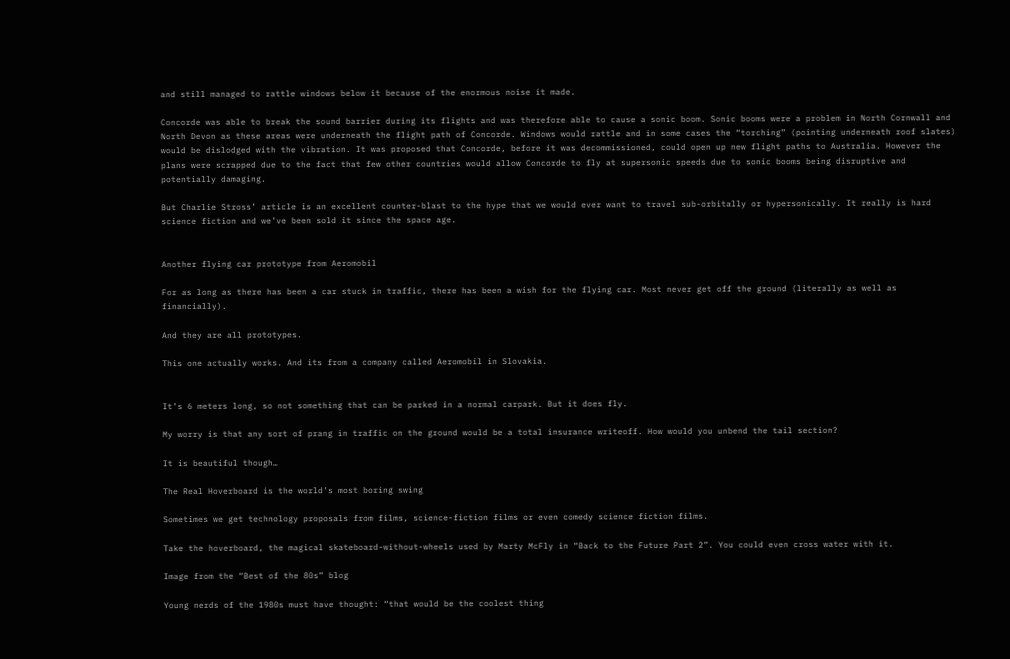and still managed to rattle windows below it because of the enormous noise it made.

Concorde was able to break the sound barrier during its flights and was therefore able to cause a sonic boom. Sonic booms were a problem in North Cornwall and North Devon as these areas were underneath the flight path of Concorde. Windows would rattle and in some cases the “torching” (pointing underneath roof slates) would be dislodged with the vibration. It was proposed that Concorde, before it was decommissioned, could open up new flight paths to Australia. However the plans were scrapped due to the fact that few other countries would allow Concorde to fly at supersonic speeds due to sonic booms being disruptive and potentially damaging.

But Charlie Stross’ article is an excellent counter-blast to the hype that we would ever want to travel sub-orbitally or hypersonically. It really is hard science fiction and we’ve been sold it since the space age.


Another flying car prototype from Aeromobil

For as long as there has been a car stuck in traffic, there has been a wish for the flying car. Most never get off the ground (literally as well as financially).

And they are all prototypes.

This one actually works. And its from a company called Aeromobil in Slovakia.


It’s 6 meters long, so not something that can be parked in a normal carpark. But it does fly.

My worry is that any sort of prang in traffic on the ground would be a total insurance writeoff. How would you unbend the tail section?

It is beautiful though…

The Real Hoverboard is the world’s most boring swing

Sometimes we get technology proposals from films, science-fiction films or even comedy science fiction films.

Take the hoverboard, the magical skateboard-without-wheels used by Marty McFly in “Back to the Future Part 2”. You could even cross water with it.

Image from the “Best of the 80s” blog

Young nerds of the 1980s must have thought: “that would be the coolest thing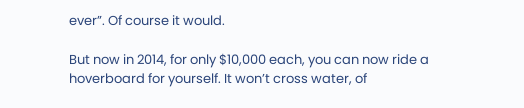ever”. Of course it would.

But now in 2014, for only $10,000 each, you can now ride a hoverboard for yourself. It won’t cross water, of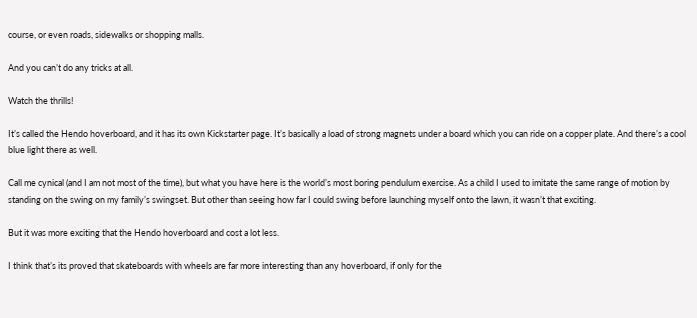course, or even roads, sidewalks or shopping malls.

And you can’t do any tricks at all.

Watch the thrills!

It’s called the Hendo hoverboard, and it has its own Kickstarter page. It’s basically a load of strong magnets under a board which you can ride on a copper plate. And there’s a cool blue light there as well.

Call me cynical (and I am not most of the time), but what you have here is the world’s most boring pendulum exercise. As a child I used to imitate the same range of motion by standing on the swing on my family’s swingset. But other than seeing how far I could swing before launching myself onto the lawn, it wasn’t that exciting.

But it was more exciting that the Hendo hoverboard and cost a lot less.

I think that’s its proved that skateboards with wheels are far more interesting than any hoverboard, if only for the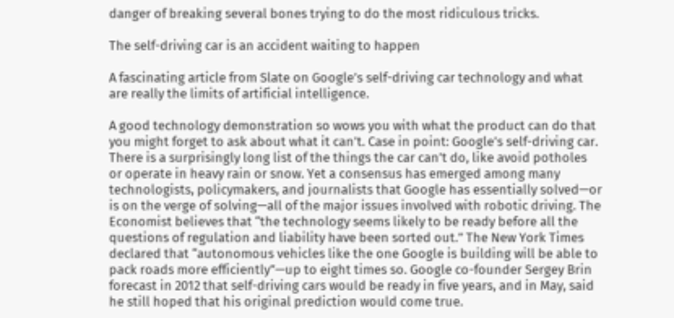danger of breaking several bones trying to do the most ridiculous tricks.

The self-driving car is an accident waiting to happen

A fascinating article from Slate on Google’s self-driving car technology and what are really the limits of artificial intelligence.

A good technology demonstration so wows you with what the product can do that you might forget to ask about what it can’t. Case in point: Google’s self-driving car. There is a surprisingly long list of the things the car can’t do, like avoid potholes or operate in heavy rain or snow. Yet a consensus has emerged among many technologists, policymakers, and journalists that Google has essentially solved—or is on the verge of solving—all of the major issues involved with robotic driving. The Economist believes that “the technology seems likely to be ready before all the questions of regulation and liability have been sorted out.” The New York Times declared that “autonomous vehicles like the one Google is building will be able to pack roads more efficiently”—up to eight times so. Google co-founder Sergey Brin forecast in 2012 that self-driving cars would be ready in five years, and in May, said he still hoped that his original prediction would come true.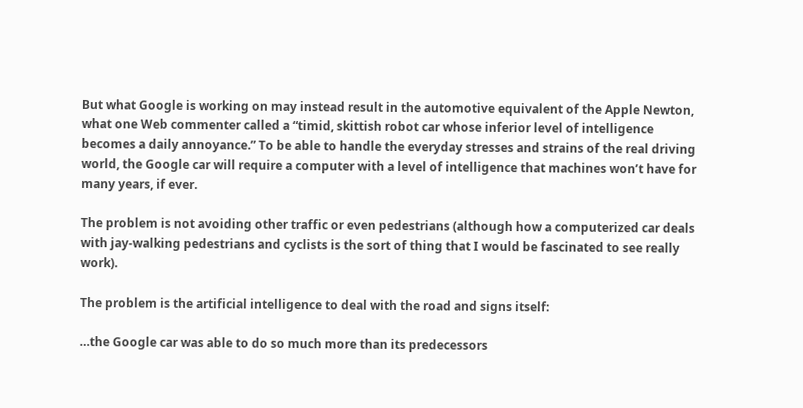But what Google is working on may instead result in the automotive equivalent of the Apple Newton, what one Web commenter called a “timid, skittish robot car whose inferior level of intelligence becomes a daily annoyance.” To be able to handle the everyday stresses and strains of the real driving world, the Google car will require a computer with a level of intelligence that machines won’t have for many years, if ever.

The problem is not avoiding other traffic or even pedestrians (although how a computerized car deals with jay-walking pedestrians and cyclists is the sort of thing that I would be fascinated to see really work).

The problem is the artificial intelligence to deal with the road and signs itself:

…the Google car was able to do so much more than its predecessors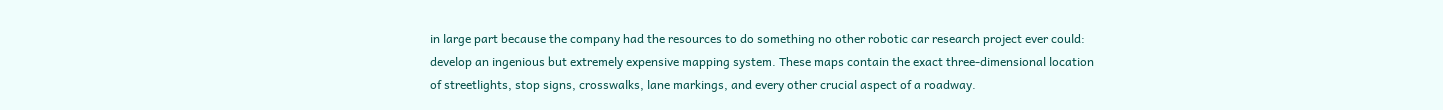in large part because the company had the resources to do something no other robotic car research project ever could: develop an ingenious but extremely expensive mapping system. These maps contain the exact three-dimensional location of streetlights, stop signs, crosswalks, lane markings, and every other crucial aspect of a roadway.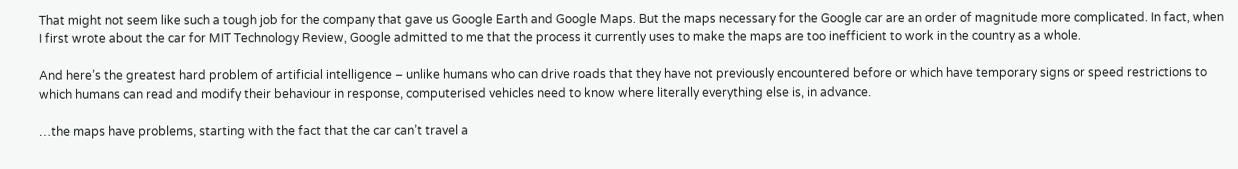That might not seem like such a tough job for the company that gave us Google Earth and Google Maps. But the maps necessary for the Google car are an order of magnitude more complicated. In fact, when I first wrote about the car for MIT Technology Review, Google admitted to me that the process it currently uses to make the maps are too inefficient to work in the country as a whole.

And here’s the greatest hard problem of artificial intelligence – unlike humans who can drive roads that they have not previously encountered before or which have temporary signs or speed restrictions to which humans can read and modify their behaviour in response, computerised vehicles need to know where literally everything else is, in advance.

…the maps have problems, starting with the fact that the car can’t travel a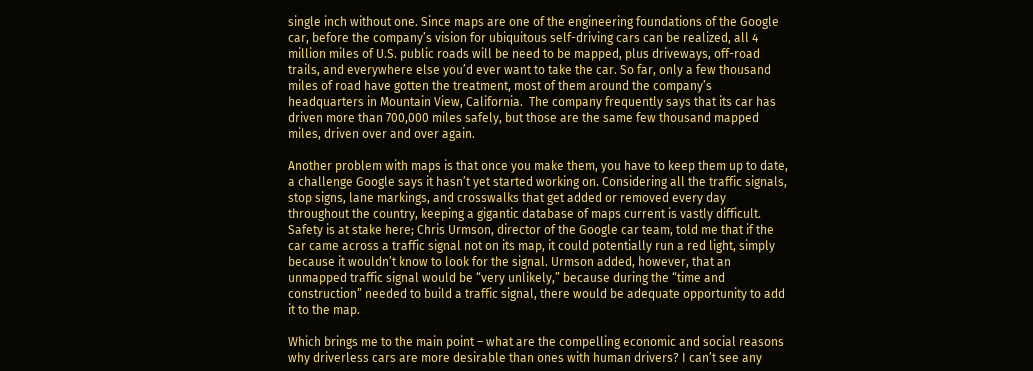single inch without one. Since maps are one of the engineering foundations of the Google car, before the company’s vision for ubiquitous self-driving cars can be realized, all 4 million miles of U.S. public roads will be need to be mapped, plus driveways, off-road trails, and everywhere else you’d ever want to take the car. So far, only a few thousand miles of road have gotten the treatment, most of them around the company’s headquarters in Mountain View, California.  The company frequently says that its car has driven more than 700,000 miles safely, but those are the same few thousand mapped miles, driven over and over again.

Another problem with maps is that once you make them, you have to keep them up to date, a challenge Google says it hasn’t yet started working on. Considering all the traffic signals, stop signs, lane markings, and crosswalks that get added or removed every day throughout the country, keeping a gigantic database of maps current is vastly difficult. Safety is at stake here; Chris Urmson, director of the Google car team, told me that if the car came across a traffic signal not on its map, it could potentially run a red light, simply because it wouldn’t know to look for the signal. Urmson added, however, that an unmapped traffic signal would be “very unlikely,” because during the “time and construction” needed to build a traffic signal, there would be adequate opportunity to add it to the map.

Which brings me to the main point – what are the compelling economic and social reasons why driverless cars are more desirable than ones with human drivers? I can’t see any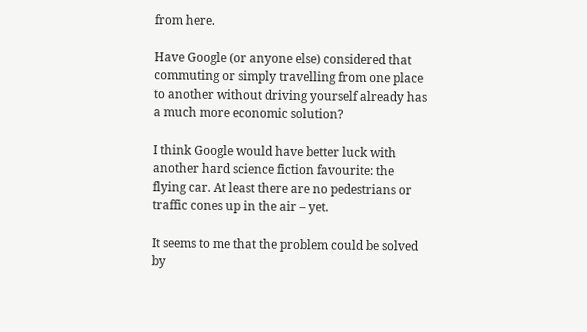from here.

Have Google (or anyone else) considered that commuting or simply travelling from one place to another without driving yourself already has a much more economic solution?

I think Google would have better luck with another hard science fiction favourite: the flying car. At least there are no pedestrians or traffic cones up in the air – yet.

It seems to me that the problem could be solved by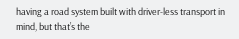having a road system built with driver-less transport in mind, but that’s the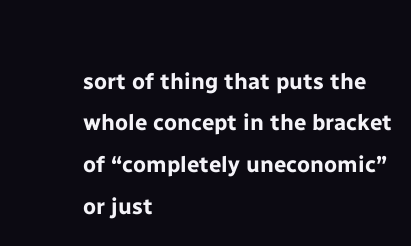sort of thing that puts the whole concept in the bracket of “completely uneconomic” or just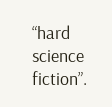“hard science fiction”.